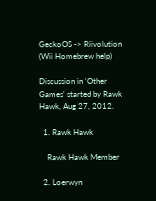GeckoOS -> Riivolution (Wii Homebrew help)

Discussion in 'Other Games' started by Rawk Hawk, Aug 27, 2012.

  1. Rawk Hawk

    Rawk Hawk Member

  2. Loerwyn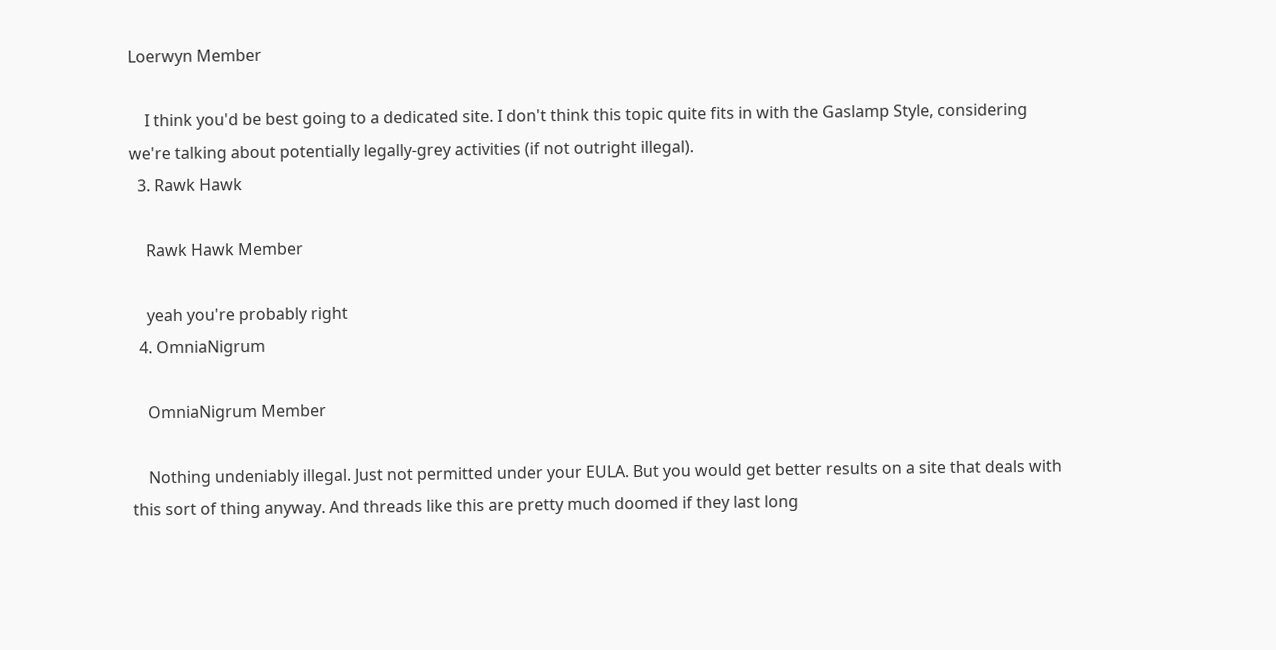Loerwyn Member

    I think you'd be best going to a dedicated site. I don't think this topic quite fits in with the Gaslamp Style, considering we're talking about potentially legally-grey activities (if not outright illegal).
  3. Rawk Hawk

    Rawk Hawk Member

    yeah you're probably right
  4. OmniaNigrum

    OmniaNigrum Member

    Nothing undeniably illegal. Just not permitted under your EULA. But you would get better results on a site that deals with this sort of thing anyway. And threads like this are pretty much doomed if they last long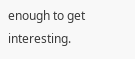enough to get interesting.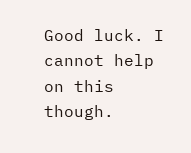Good luck. I cannot help on this though.